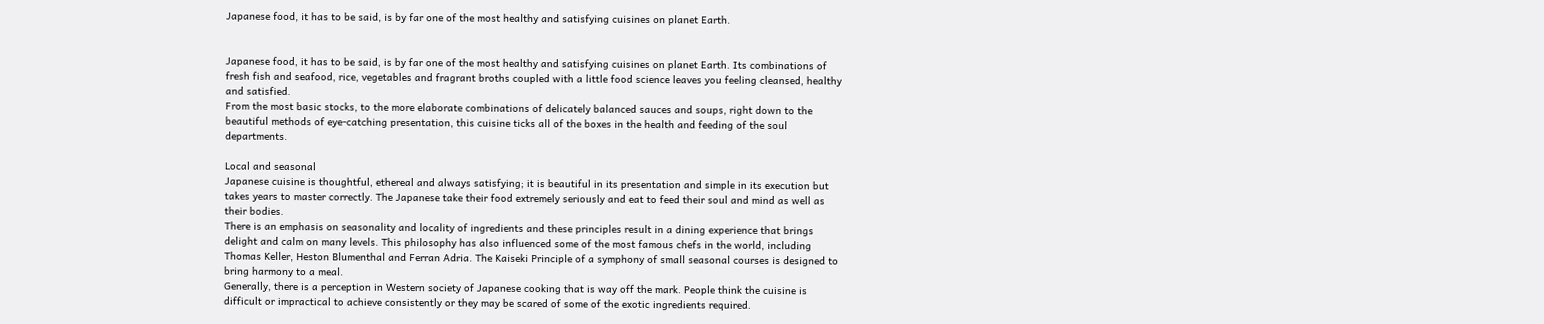Japanese food, it has to be said, is by far one of the most healthy and satisfying cuisines on planet Earth.


Japanese food, it has to be said, is by far one of the most healthy and satisfying cuisines on planet Earth. Its combinations of fresh fish and seafood, rice, vegetables and fragrant broths coupled with a little food science leaves you feeling cleansed, healthy and satisfied.
From the most basic stocks, to the more elaborate combinations of delicately balanced sauces and soups, right down to the beautiful methods of eye-catching presentation, this cuisine ticks all of the boxes in the health and feeding of the soul departments.

Local and seasonal
Japanese cuisine is thoughtful, ethereal and always satisfying; it is beautiful in its presentation and simple in its execution but takes years to master correctly. The Japanese take their food extremely seriously and eat to feed their soul and mind as well as their bodies.
There is an emphasis on seasonality and locality of ingredients and these principles result in a dining experience that brings delight and calm on many levels. This philosophy has also influenced some of the most famous chefs in the world, including Thomas Keller, Heston Blumenthal and Ferran Adria. The Kaiseki Principle of a symphony of small seasonal courses is designed to bring harmony to a meal.
Generally, there is a perception in Western society of Japanese cooking that is way off the mark. People think the cuisine is difficult or impractical to achieve consistently or they may be scared of some of the exotic ingredients required.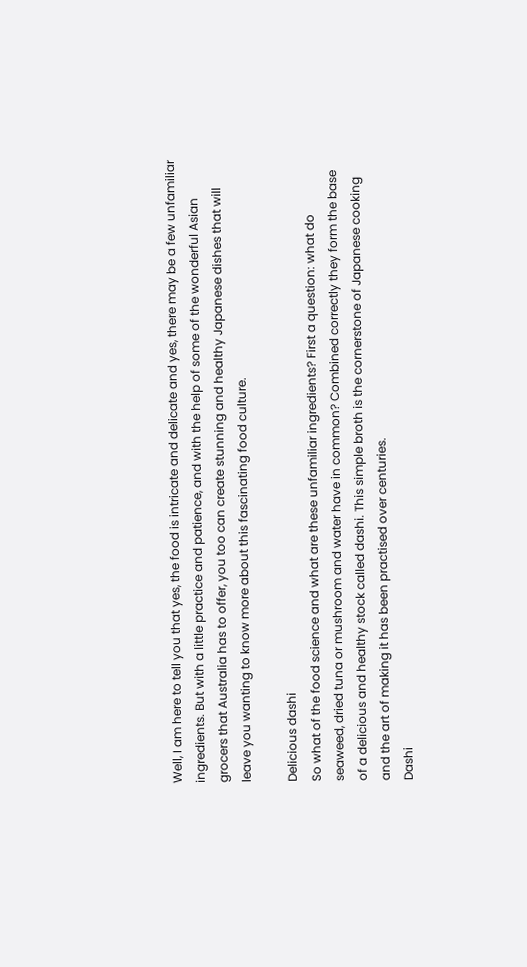Well, I am here to tell you that yes, the food is intricate and delicate and yes, there may be a few unfamiliar ingredients. But with a little practice and patience, and with the help of some of the wonderful Asian grocers that Australia has to offer, you too can create stunning and healthy Japanese dishes that will leave you wanting to know more about this fascinating food culture.

Delicious dashi
So what of the food science and what are these unfamiliar ingredients? First a question: what do seaweed, dried tuna or mushroom and water have in common? Combined correctly they form the base of a delicious and healthy stock called dashi. This simple broth is the cornerstone of Japanese cooking and the art of making it has been practised over centuries.
Dashi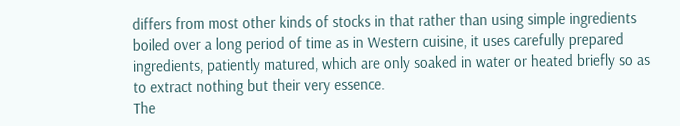differs from most other kinds of stocks in that rather than using simple ingredients boiled over a long period of time as in Western cuisine, it uses carefully prepared ingredients, patiently matured, which are only soaked in water or heated briefly so as to extract nothing but their very essence.
The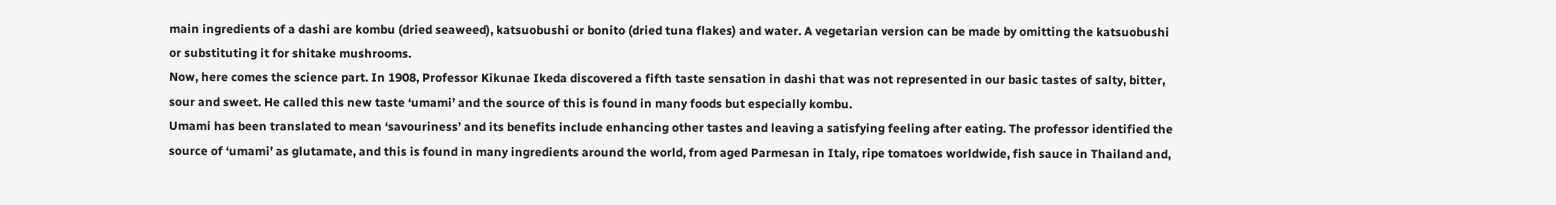main ingredients of a dashi are kombu (dried seaweed), katsuobushi or bonito (dried tuna flakes) and water. A vegetarian version can be made by omitting the katsuobushi or substituting it for shitake mushrooms.
Now, here comes the science part. In 1908, Professor Kikunae Ikeda discovered a fifth taste sensation in dashi that was not represented in our basic tastes of salty, bitter, sour and sweet. He called this new taste ‘umami’ and the source of this is found in many foods but especially kombu.
Umami has been translated to mean ‘savouriness’ and its benefits include enhancing other tastes and leaving a satisfying feeling after eating. The professor identified the source of ‘umami’ as glutamate, and this is found in many ingredients around the world, from aged Parmesan in Italy, ripe tomatoes worldwide, fish sauce in Thailand and,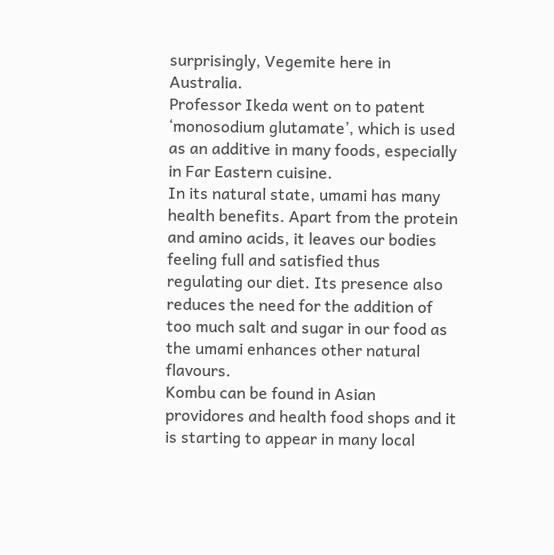surprisingly, Vegemite here in Australia.
Professor Ikeda went on to patent ‘monosodium glutamate’, which is used as an additive in many foods, especially in Far Eastern cuisine.
In its natural state, umami has many health benefits. Apart from the protein and amino acids, it leaves our bodies feeling full and satisfied thus regulating our diet. Its presence also reduces the need for the addition of too much salt and sugar in our food as the umami enhances other natural flavours.
Kombu can be found in Asian providores and health food shops and it is starting to appear in many local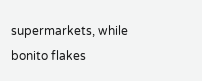supermarkets, while bonito flakes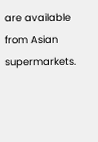are available from Asian supermarkets.